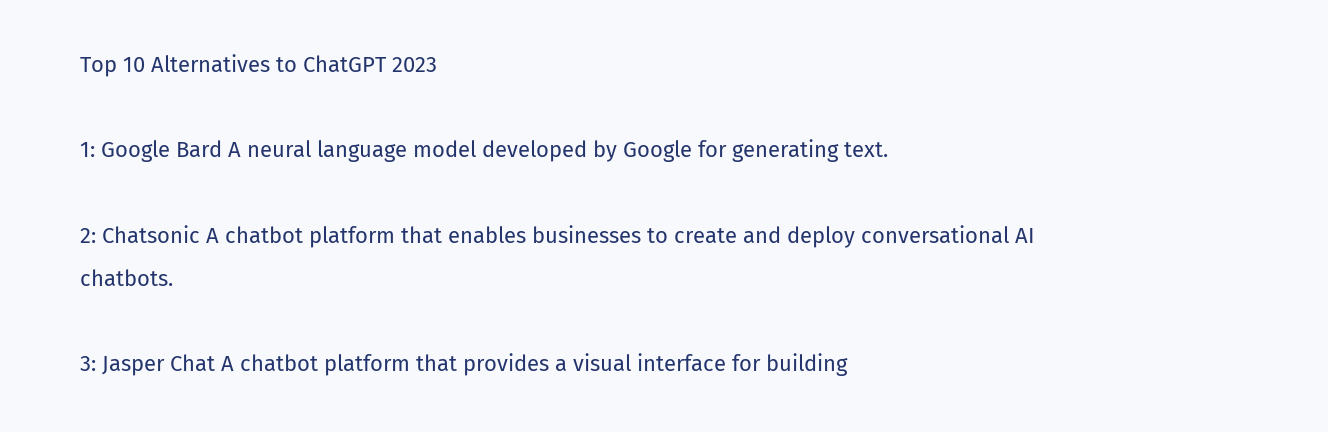Top 10 Alternatives to ChatGPT 2023

1: Google Bard A neural language model developed by Google for generating text.

2: Chatsonic A chatbot platform that enables businesses to create and deploy conversational AI chatbots.

3: Jasper Chat A chatbot platform that provides a visual interface for building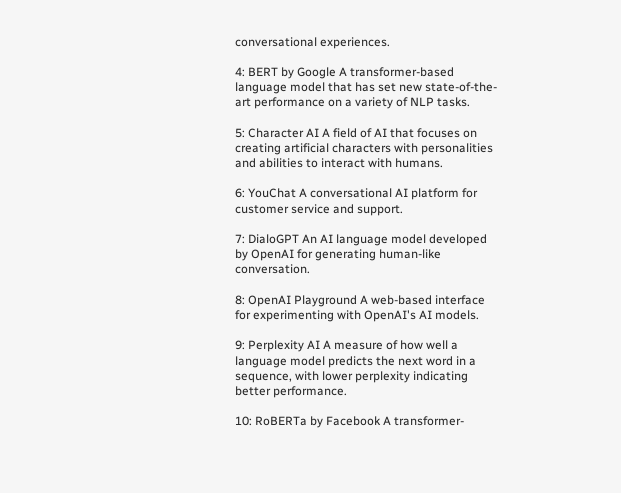conversational experiences.

4: BERT by Google A transformer-based language model that has set new state-of-the-art performance on a variety of NLP tasks.

5: Character AI A field of AI that focuses on creating artificial characters with personalities and abilities to interact with humans.

6: YouChat A conversational AI platform for customer service and support.

7: DialoGPT An AI language model developed by OpenAI for generating human-like conversation.

8: OpenAI Playground A web-based interface for experimenting with OpenAI's AI models.

9: Perplexity AI A measure of how well a language model predicts the next word in a sequence, with lower perplexity indicating better performance.

10: RoBERTa by Facebook A transformer-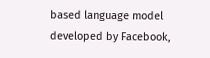based language model developed by Facebook,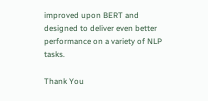improved upon BERT and designed to deliver even better performance on a variety of NLP tasks.

Thank You